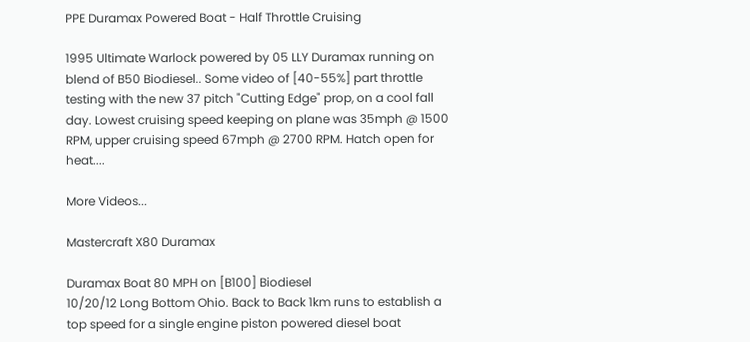PPE Duramax Powered Boat - Half Throttle Cruising

1995 Ultimate Warlock powered by 05 LLY Duramax running on blend of B50 Biodiesel.. Some video of [40-55%] part throttle testing with the new 37 pitch "Cutting Edge" prop, on a cool fall day. Lowest cruising speed keeping on plane was 35mph @ 1500 RPM, upper cruising speed 67mph @ 2700 RPM. Hatch open for heat....

More Videos...

Mastercraft X80 Duramax

Duramax Boat 80 MPH on [B100] Biodiesel
10/20/12 Long Bottom Ohio. Back to Back 1km runs to establish a top speed for a single engine piston powered diesel boat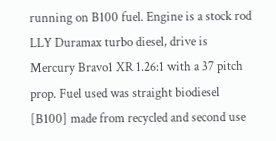running on B100 fuel. Engine is a stock rod LLY Duramax turbo diesel, drive is Mercury Bravo1 XR 1.26:1 with a 37 pitch prop. Fuel used was straight biodiesel [B100] made from recycled and second use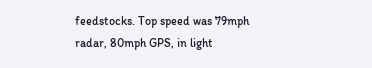feedstocks. Top speed was 79mph radar, 80mph GPS, in light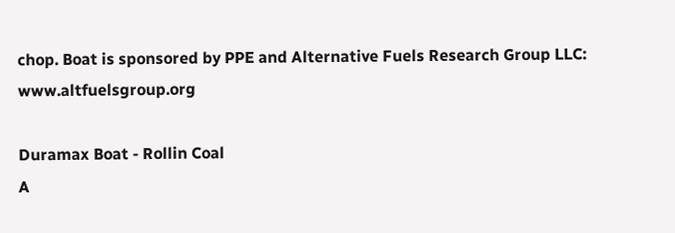chop. Boat is sponsored by PPE and Alternative Fuels Research Group LLC: www.altfuelsgroup.org

Duramax Boat - Rollin Coal
A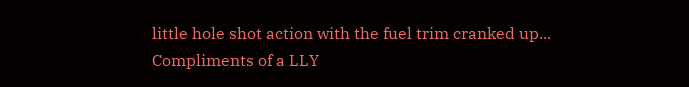little hole shot action with the fuel trim cranked up... Compliments of a LLY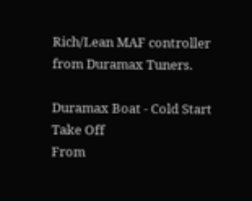Rich/Lean MAF controller from Duramax Tuners.

Duramax Boat - Cold Start Take Off
From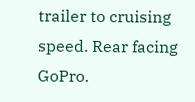trailer to cruising speed. Rear facing GoPro.